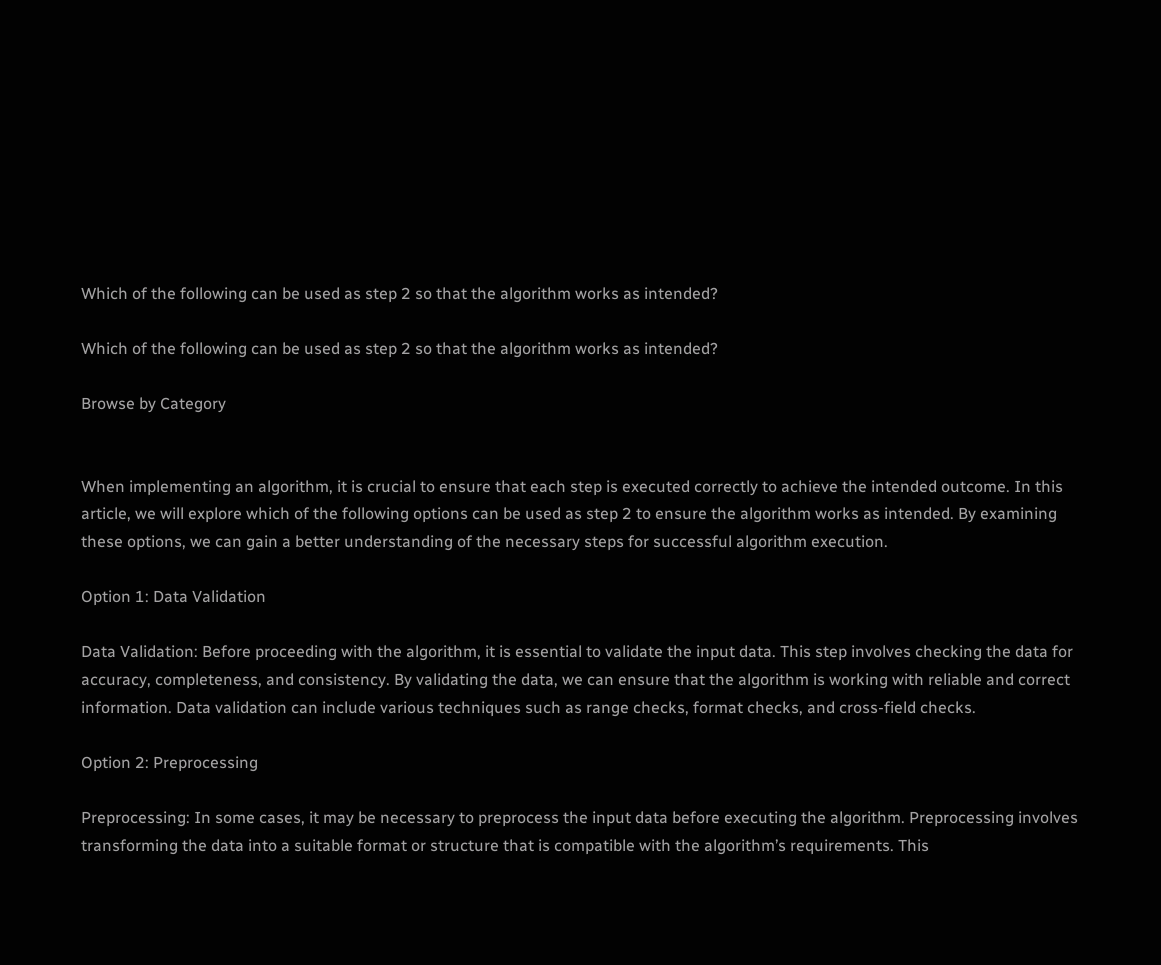Which of the following can be used as step 2 so that the algorithm works as intended?

Which of the following can be used as step 2 so that the algorithm works as intended?

Browse by Category


When implementing an algorithm, it is crucial to ensure that each step is executed correctly to achieve the intended outcome. In this article, we will explore which of the following options can be used as step 2 to ensure the algorithm works as intended. By examining these options, we can gain a better understanding of the necessary steps for successful algorithm execution.

Option 1: Data Validation

Data Validation: Before proceeding with the algorithm, it is essential to validate the input data. This step involves checking the data for accuracy, completeness, and consistency. By validating the data, we can ensure that the algorithm is working with reliable and correct information. Data validation can include various techniques such as range checks, format checks, and cross-field checks.

Option 2: Preprocessing

Preprocessing: In some cases, it may be necessary to preprocess the input data before executing the algorithm. Preprocessing involves transforming the data into a suitable format or structure that is compatible with the algorithm’s requirements. This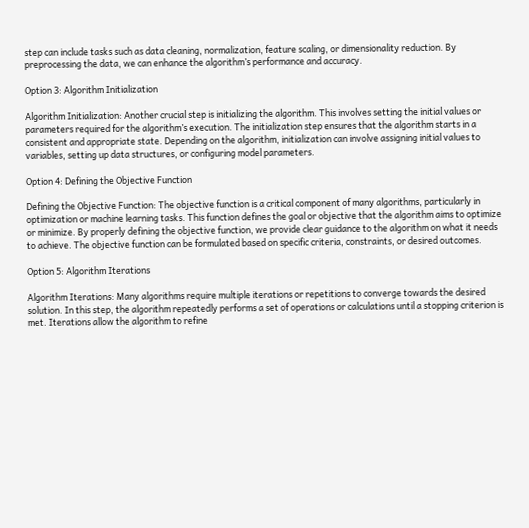step can include tasks such as data cleaning, normalization, feature scaling, or dimensionality reduction. By preprocessing the data, we can enhance the algorithm’s performance and accuracy.

Option 3: Algorithm Initialization

Algorithm Initialization: Another crucial step is initializing the algorithm. This involves setting the initial values or parameters required for the algorithm’s execution. The initialization step ensures that the algorithm starts in a consistent and appropriate state. Depending on the algorithm, initialization can involve assigning initial values to variables, setting up data structures, or configuring model parameters.

Option 4: Defining the Objective Function

Defining the Objective Function: The objective function is a critical component of many algorithms, particularly in optimization or machine learning tasks. This function defines the goal or objective that the algorithm aims to optimize or minimize. By properly defining the objective function, we provide clear guidance to the algorithm on what it needs to achieve. The objective function can be formulated based on specific criteria, constraints, or desired outcomes.

Option 5: Algorithm Iterations

Algorithm Iterations: Many algorithms require multiple iterations or repetitions to converge towards the desired solution. In this step, the algorithm repeatedly performs a set of operations or calculations until a stopping criterion is met. Iterations allow the algorithm to refine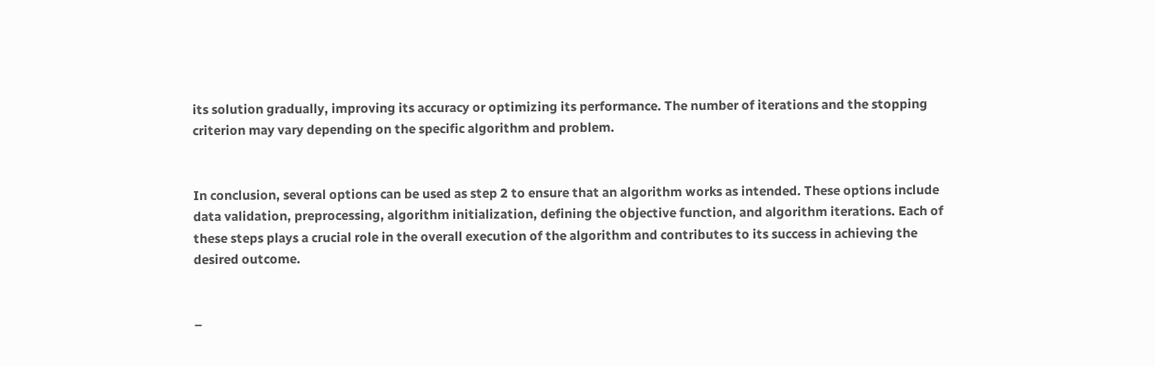its solution gradually, improving its accuracy or optimizing its performance. The number of iterations and the stopping criterion may vary depending on the specific algorithm and problem.


In conclusion, several options can be used as step 2 to ensure that an algorithm works as intended. These options include data validation, preprocessing, algorithm initialization, defining the objective function, and algorithm iterations. Each of these steps plays a crucial role in the overall execution of the algorithm and contributes to its success in achieving the desired outcome.


–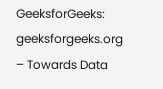GeeksforGeeks: geeksforgeeks.org
– Towards Data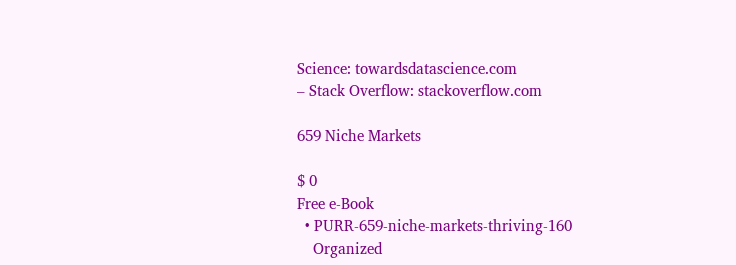Science: towardsdatascience.com
– Stack Overflow: stackoverflow.com

659 Niche Markets

$ 0
Free e-Book
  • PURR-659-niche-markets-thriving-160
    Organized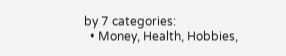by 7 categories:
  • Money, Health, Hobbies,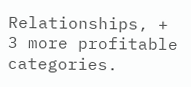Relationships, + 3 more profitable categories.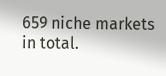659 niche markets in total.